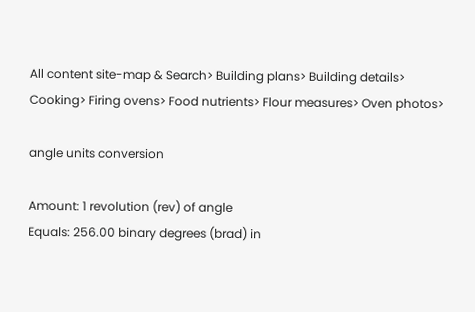All content site-map & Search> Building plans> Building details> Cooking> Firing ovens> Food nutrients> Flour measures> Oven photos>

angle units conversion

Amount: 1 revolution (rev) of angle
Equals: 256.00 binary degrees (brad) in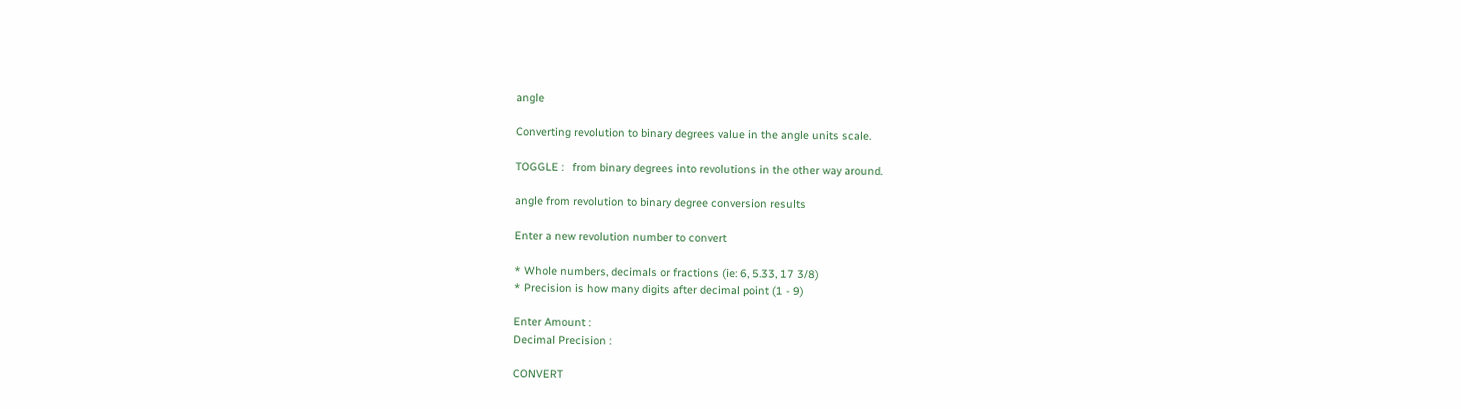angle

Converting revolution to binary degrees value in the angle units scale.

TOGGLE :   from binary degrees into revolutions in the other way around.

angle from revolution to binary degree conversion results

Enter a new revolution number to convert

* Whole numbers, decimals or fractions (ie: 6, 5.33, 17 3/8)
* Precision is how many digits after decimal point (1 - 9)

Enter Amount :
Decimal Precision :

CONVERT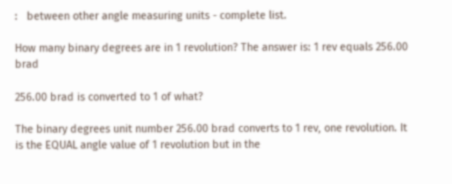:   between other angle measuring units - complete list.

How many binary degrees are in 1 revolution? The answer is: 1 rev equals 256.00 brad

256.00 brad is converted to 1 of what?

The binary degrees unit number 256.00 brad converts to 1 rev, one revolution. It is the EQUAL angle value of 1 revolution but in the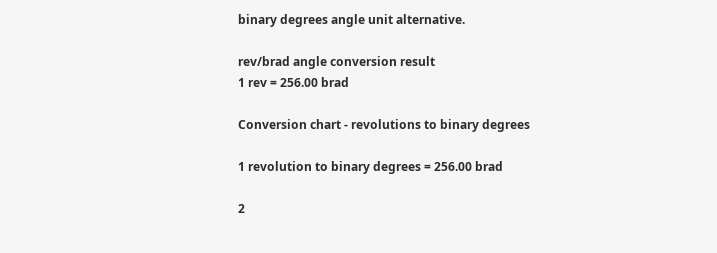binary degrees angle unit alternative.

rev/brad angle conversion result
1 rev = 256.00 brad

Conversion chart - revolutions to binary degrees

1 revolution to binary degrees = 256.00 brad

2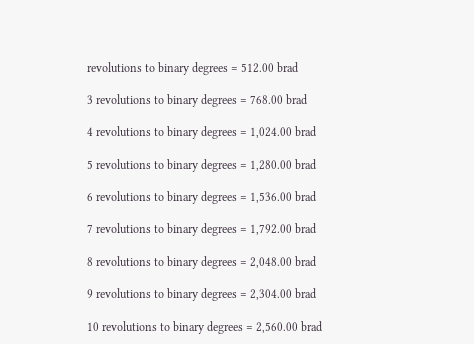revolutions to binary degrees = 512.00 brad

3 revolutions to binary degrees = 768.00 brad

4 revolutions to binary degrees = 1,024.00 brad

5 revolutions to binary degrees = 1,280.00 brad

6 revolutions to binary degrees = 1,536.00 brad

7 revolutions to binary degrees = 1,792.00 brad

8 revolutions to binary degrees = 2,048.00 brad

9 revolutions to binary degrees = 2,304.00 brad

10 revolutions to binary degrees = 2,560.00 brad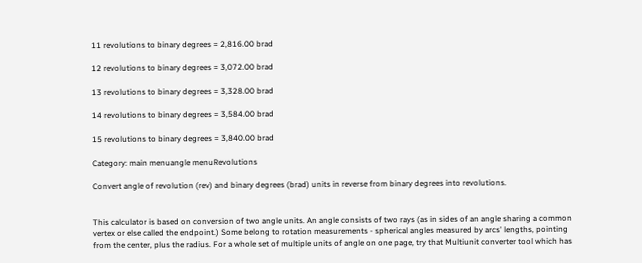11 revolutions to binary degrees = 2,816.00 brad

12 revolutions to binary degrees = 3,072.00 brad

13 revolutions to binary degrees = 3,328.00 brad

14 revolutions to binary degrees = 3,584.00 brad

15 revolutions to binary degrees = 3,840.00 brad

Category: main menuangle menuRevolutions

Convert angle of revolution (rev) and binary degrees (brad) units in reverse from binary degrees into revolutions.


This calculator is based on conversion of two angle units. An angle consists of two rays (as in sides of an angle sharing a common vertex or else called the endpoint.) Some belong to rotation measurements - spherical angles measured by arcs' lengths, pointing from the center, plus the radius. For a whole set of multiple units of angle on one page, try that Multiunit converter tool which has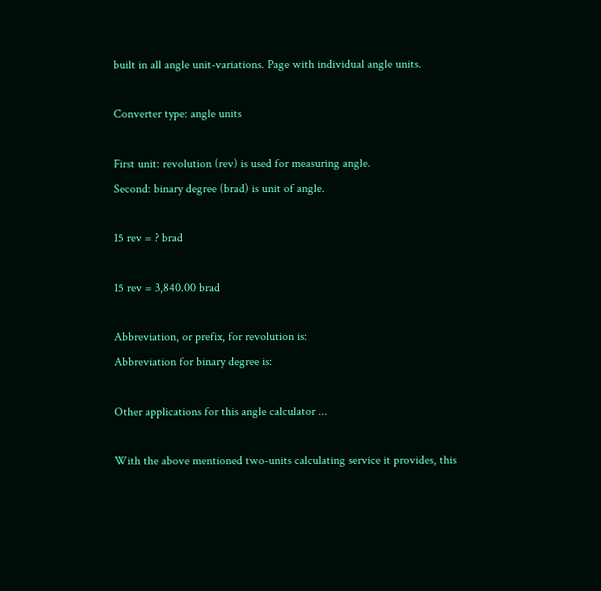built in all angle unit-variations. Page with individual angle units.

Converter type: angle units

First unit: revolution (rev) is used for measuring angle.
Second: binary degree (brad) is unit of angle.

15 rev = ? brad

15 rev = 3,840.00 brad

Abbreviation, or prefix, for revolution is:
Abbreviation for binary degree is:

Other applications for this angle calculator ...

With the above mentioned two-units calculating service it provides, this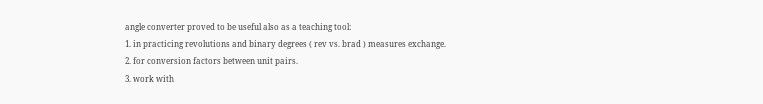angle converter proved to be useful also as a teaching tool:
1. in practicing revolutions and binary degrees ( rev vs. brad ) measures exchange.
2. for conversion factors between unit pairs.
3. work with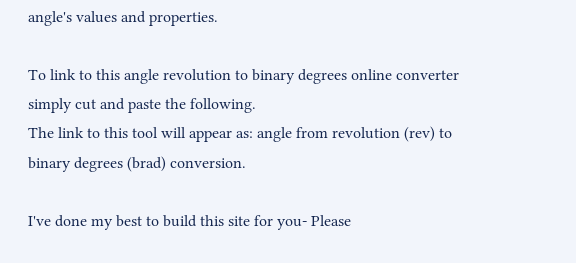angle's values and properties.

To link to this angle revolution to binary degrees online converter simply cut and paste the following.
The link to this tool will appear as: angle from revolution (rev) to binary degrees (brad) conversion.

I've done my best to build this site for you- Please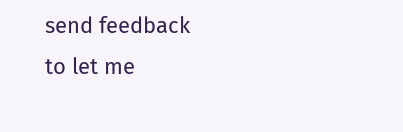send feedback to let me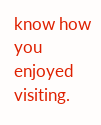know how you enjoyed visiting.